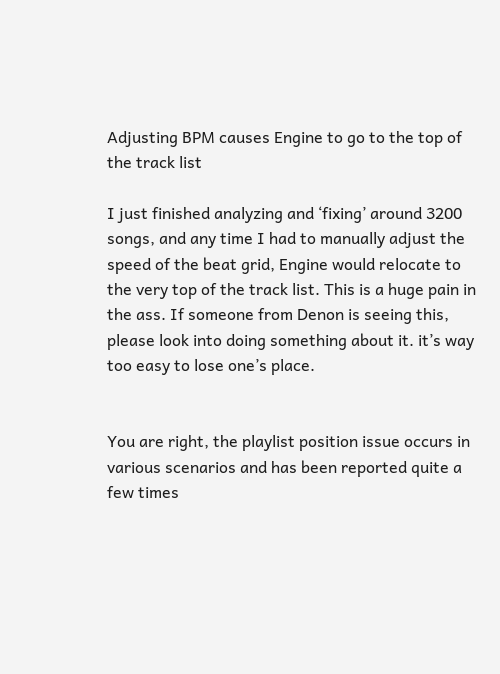Adjusting BPM causes Engine to go to the top of the track list

I just finished analyzing and ‘fixing’ around 3200 songs, and any time I had to manually adjust the speed of the beat grid, Engine would relocate to the very top of the track list. This is a huge pain in the ass. If someone from Denon is seeing this, please look into doing something about it. it’s way too easy to lose one’s place.


You are right, the playlist position issue occurs in various scenarios and has been reported quite a few times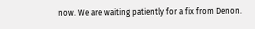now. We are waiting patiently for a fix from Denon.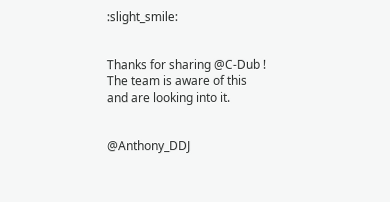:slight_smile:


Thanks for sharing @C-Dub ! The team is aware of this and are looking into it.


@Anthony_DDJ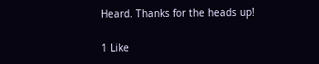Heard. Thanks for the heads up!

1 Like